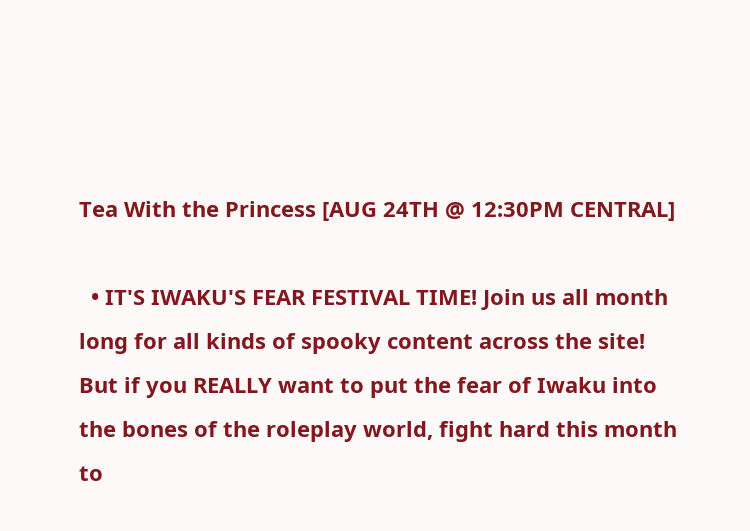Tea With the Princess [AUG 24TH @ 12:30PM CENTRAL]

  • IT'S IWAKU'S FEAR FESTIVAL TIME! Join us all month long for all kinds of spooky content across the site! But if you REALLY want to put the fear of Iwaku into the bones of the roleplay world, fight hard this month to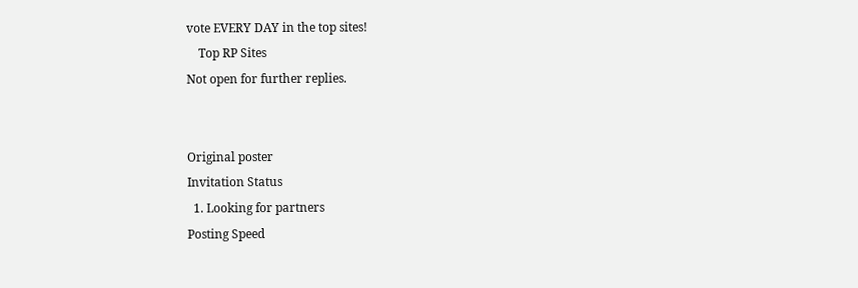vote EVERY DAY in the top sites!
    Top RP Sites
Not open for further replies.


Original poster
Invitation Status
  1. Looking for partners
Posting Speed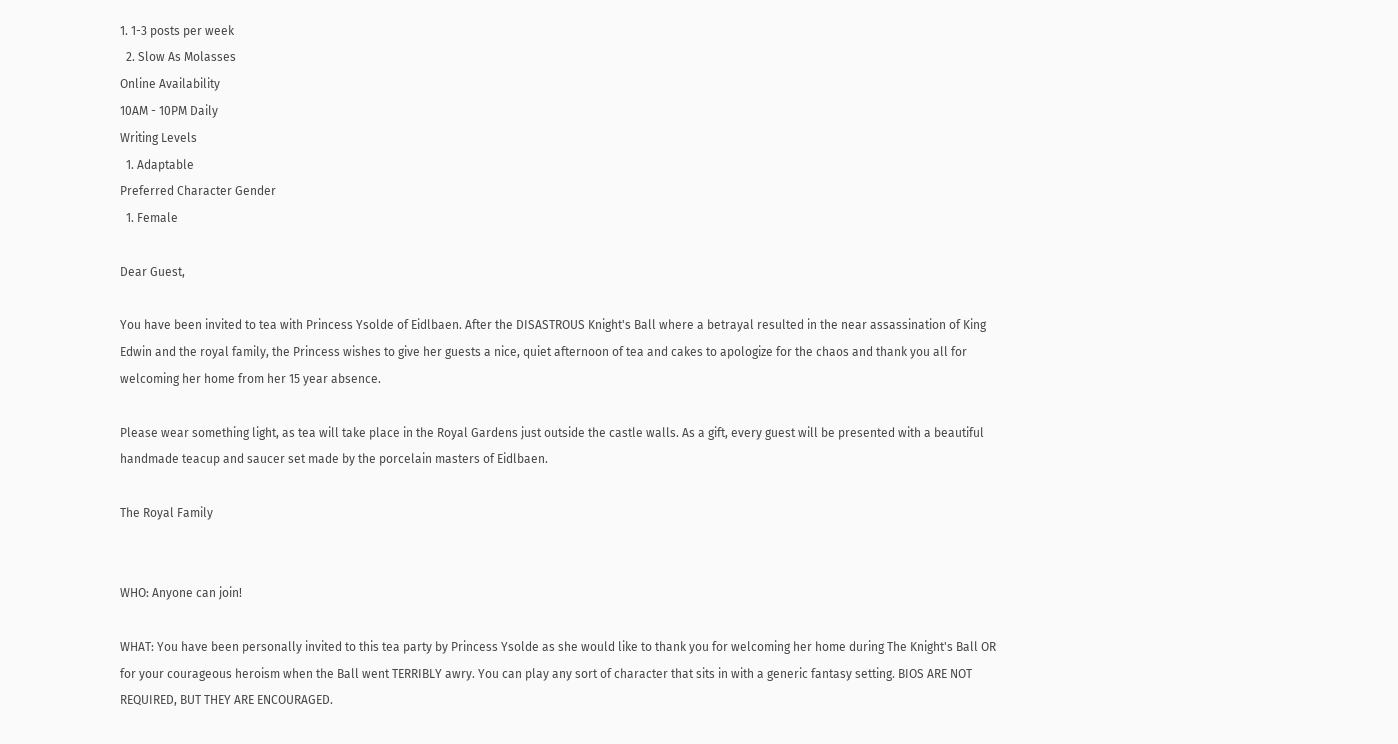1. 1-3 posts per week
  2. Slow As Molasses
Online Availability
10AM - 10PM Daily
Writing Levels
  1. Adaptable
Preferred Character Gender
  1. Female

Dear Guest,

You have been invited to tea with Princess Ysolde of Eidlbaen. After the DISASTROUS Knight's Ball where a betrayal resulted in the near assassination of King Edwin and the royal family, the Princess wishes to give her guests a nice, quiet afternoon of tea and cakes to apologize for the chaos and thank you all for welcoming her home from her 15 year absence.

Please wear something light, as tea will take place in the Royal Gardens just outside the castle walls. As a gift, every guest will be presented with a beautiful handmade teacup and saucer set made by the porcelain masters of Eidlbaen.

The Royal Family


WHO: Anyone can join!

WHAT: You have been personally invited to this tea party by Princess Ysolde as she would like to thank you for welcoming her home during The Knight's Ball OR for your courageous heroism when the Ball went TERRIBLY awry. You can play any sort of character that sits in with a generic fantasy setting. BIOS ARE NOT REQUIRED, BUT THEY ARE ENCOURAGED.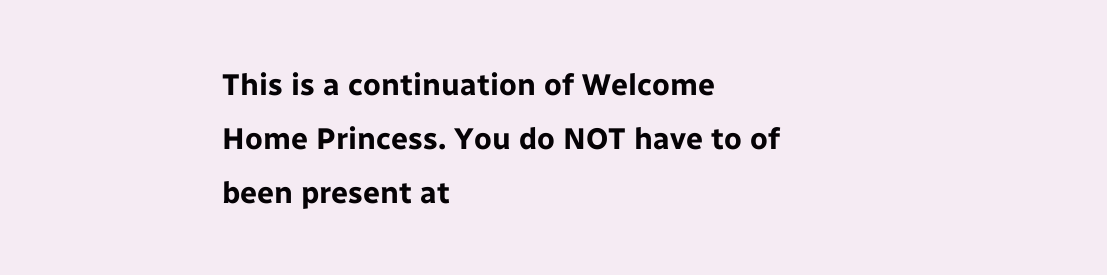This is a continuation of Welcome Home Princess. You do NOT have to of been present at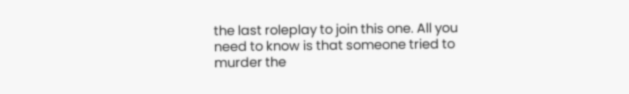the last roleplay to join this one. All you need to know is that someone tried to murder the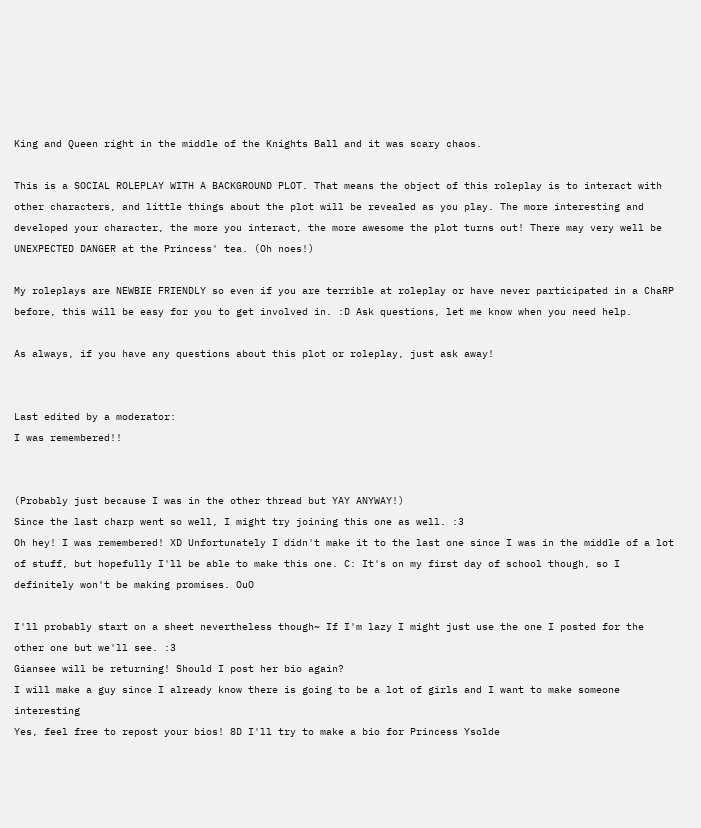King and Queen right in the middle of the Knights Ball and it was scary chaos.

This is a SOCIAL ROLEPLAY WITH A BACKGROUND PLOT. That means the object of this roleplay is to interact with other characters, and little things about the plot will be revealed as you play. The more interesting and developed your character, the more you interact, the more awesome the plot turns out! There may very well be UNEXPECTED DANGER at the Princess' tea. (Oh noes!)

My roleplays are NEWBIE FRIENDLY so even if you are terrible at roleplay or have never participated in a ChaRP before, this will be easy for you to get involved in. :D Ask questions, let me know when you need help.

As always, if you have any questions about this plot or roleplay, just ask away!


Last edited by a moderator:
I was remembered!!


(Probably just because I was in the other thread but YAY ANYWAY!)
Since the last charp went so well, I might try joining this one as well. :3
Oh hey! I was remembered! XD Unfortunately I didn't make it to the last one since I was in the middle of a lot of stuff, but hopefully I'll be able to make this one. C: It's on my first day of school though, so I definitely won't be making promises. OuO

I'll probably start on a sheet nevertheless though~ If I'm lazy I might just use the one I posted for the other one but we'll see. :3
Giansee will be returning! Should I post her bio again?
I will make a guy since I already know there is going to be a lot of girls and I want to make someone interesting
Yes, feel free to repost your bios! 8D I'll try to make a bio for Princess Ysolde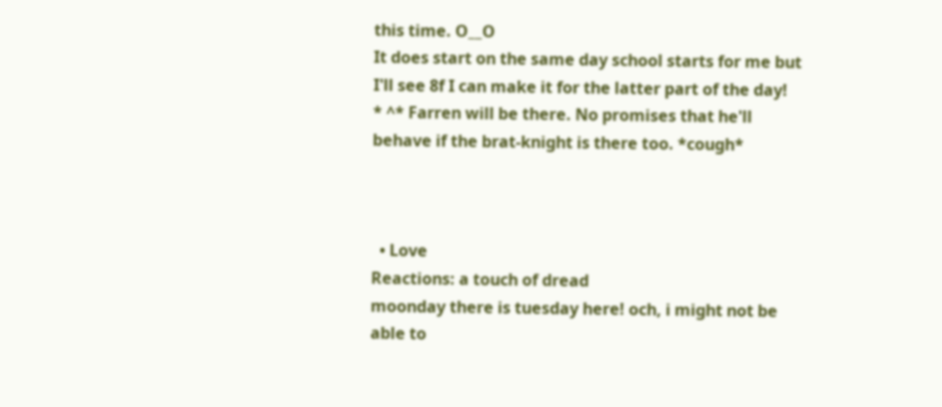this time. O__O
It does start on the same day school starts for me but I'll see 8f I can make it for the latter part of the day!
* ^* Farren will be there. No promises that he'll behave if the brat-knight is there too. *cough*



  • Love
Reactions: a touch of dread
moonday there is tuesday here! och, i might not be able to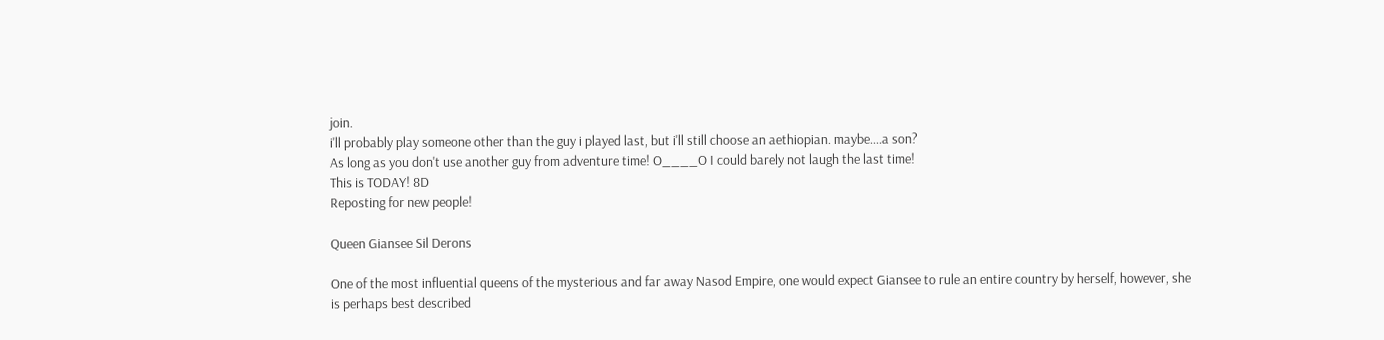join.
i'll probably play someone other than the guy i played last, but i'll still choose an aethiopian. maybe....a son?
As long as you don't use another guy from adventure time! O____O I could barely not laugh the last time!
This is TODAY! 8D
Reposting for new people!

Queen Giansee Sil Derons

One of the most influential queens of the mysterious and far away Nasod Empire, one would expect Giansee to rule an entire country by herself, however, she is perhaps best described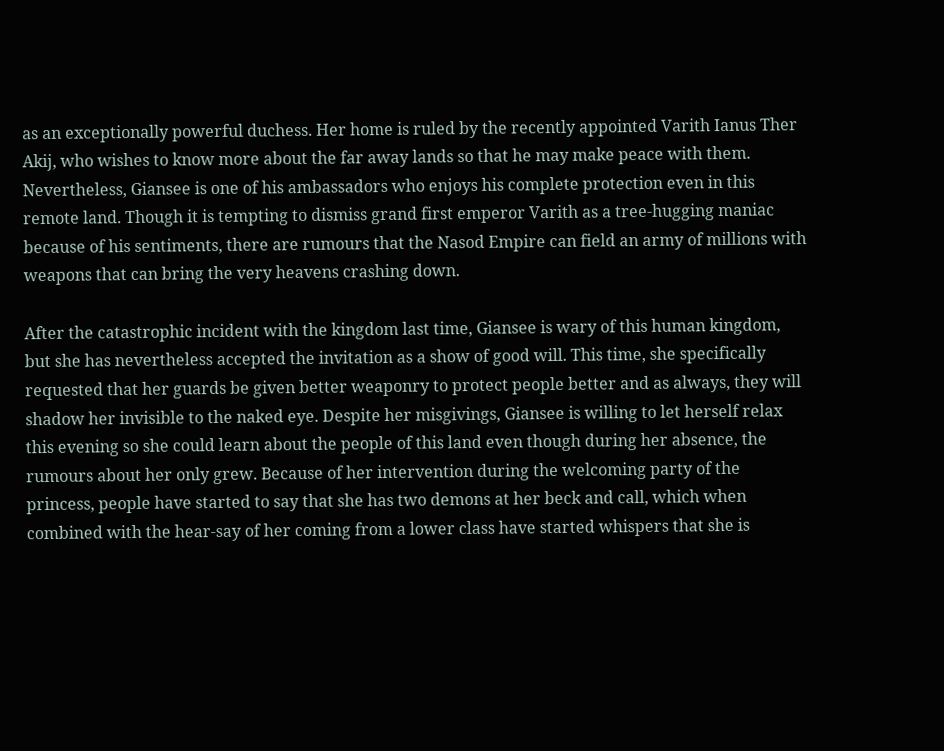as an exceptionally powerful duchess. Her home is ruled by the recently appointed Varith Ianus Ther Akij, who wishes to know more about the far away lands so that he may make peace with them. Nevertheless, Giansee is one of his ambassadors who enjoys his complete protection even in this remote land. Though it is tempting to dismiss grand first emperor Varith as a tree-hugging maniac because of his sentiments, there are rumours that the Nasod Empire can field an army of millions with weapons that can bring the very heavens crashing down.

After the catastrophic incident with the kingdom last time, Giansee is wary of this human kingdom, but she has nevertheless accepted the invitation as a show of good will. This time, she specifically requested that her guards be given better weaponry to protect people better and as always, they will shadow her invisible to the naked eye. Despite her misgivings, Giansee is willing to let herself relax this evening so she could learn about the people of this land even though during her absence, the rumours about her only grew. Because of her intervention during the welcoming party of the princess, people have started to say that she has two demons at her beck and call, which when combined with the hear-say of her coming from a lower class have started whispers that she is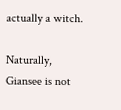actually a witch.

Naturally, Giansee is not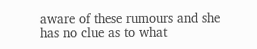aware of these rumours and she has no clue as to what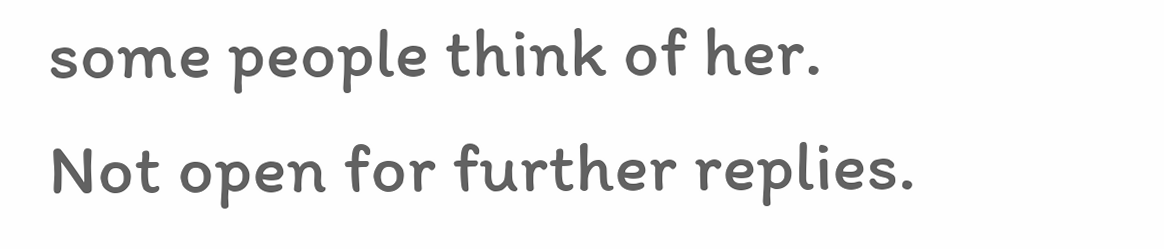some people think of her.
Not open for further replies.